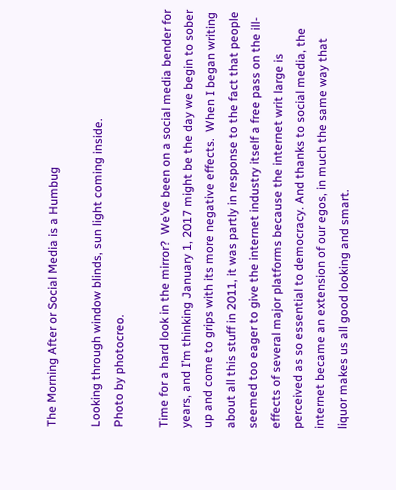The Morning After or Social Media is a Humbug

Looking through window blinds, sun light coming inside.
Photo by photocreo.

Time for a hard look in the mirror?  We’ve been on a social media bender for years, and I’m thinking January 1, 2017 might be the day we begin to sober up and come to grips with its more negative effects.  When I began writing about all this stuff in 2011, it was partly in response to the fact that people seemed too eager to give the internet industry itself a free pass on the ill-effects of several major platforms because the internet writ large is perceived as so essential to democracy. And thanks to social media, the internet became an extension of our egos, in much the same way that liquor makes us all good looking and smart.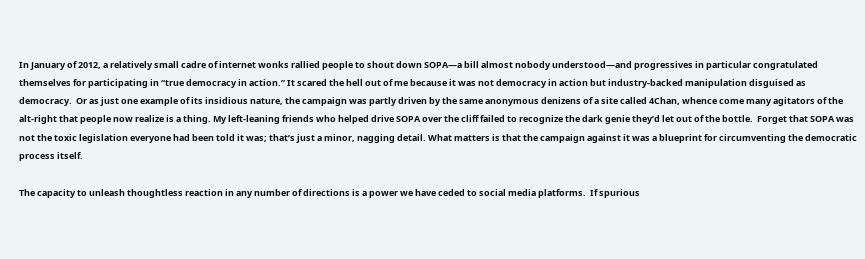In January of 2012, a relatively small cadre of internet wonks rallied people to shout down SOPA—a bill almost nobody understood—and progressives in particular congratulated themselves for participating in “true democracy in action.” It scared the hell out of me because it was not democracy in action but industry-backed manipulation disguised as democracy.  Or as just one example of its insidious nature, the campaign was partly driven by the same anonymous denizens of a site called 4Chan, whence come many agitators of the alt-right that people now realize is a thing. My left-leaning friends who helped drive SOPA over the cliff failed to recognize the dark genie they’d let out of the bottle.  Forget that SOPA was not the toxic legislation everyone had been told it was; that’s just a minor, nagging detail. What matters is that the campaign against it was a blueprint for circumventing the democratic process itself.

The capacity to unleash thoughtless reaction in any number of directions is a power we have ceded to social media platforms.  If spurious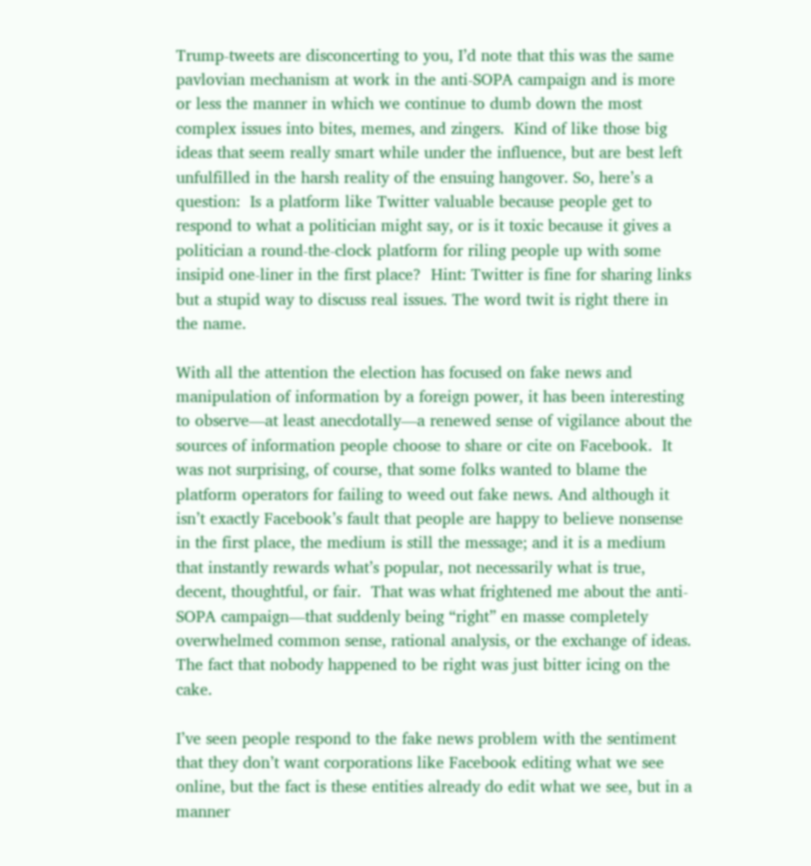Trump-tweets are disconcerting to you, I’d note that this was the same pavlovian mechanism at work in the anti-SOPA campaign and is more or less the manner in which we continue to dumb down the most complex issues into bites, memes, and zingers.  Kind of like those big ideas that seem really smart while under the influence, but are best left unfulfilled in the harsh reality of the ensuing hangover. So, here’s a question:  Is a platform like Twitter valuable because people get to respond to what a politician might say, or is it toxic because it gives a politician a round-the-clock platform for riling people up with some insipid one-liner in the first place?  Hint: Twitter is fine for sharing links but a stupid way to discuss real issues. The word twit is right there in the name.

With all the attention the election has focused on fake news and manipulation of information by a foreign power, it has been interesting to observe—at least anecdotally—a renewed sense of vigilance about the sources of information people choose to share or cite on Facebook.  It was not surprising, of course, that some folks wanted to blame the platform operators for failing to weed out fake news. And although it isn’t exactly Facebook’s fault that people are happy to believe nonsense in the first place, the medium is still the message; and it is a medium that instantly rewards what’s popular, not necessarily what is true, decent, thoughtful, or fair.  That was what frightened me about the anti-SOPA campaign—that suddenly being “right” en masse completely overwhelmed common sense, rational analysis, or the exchange of ideas.  The fact that nobody happened to be right was just bitter icing on the cake.

I’ve seen people respond to the fake news problem with the sentiment that they don’t want corporations like Facebook editing what we see online, but the fact is these entities already do edit what we see, but in a manner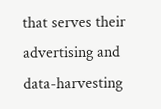that serves their advertising and data-harvesting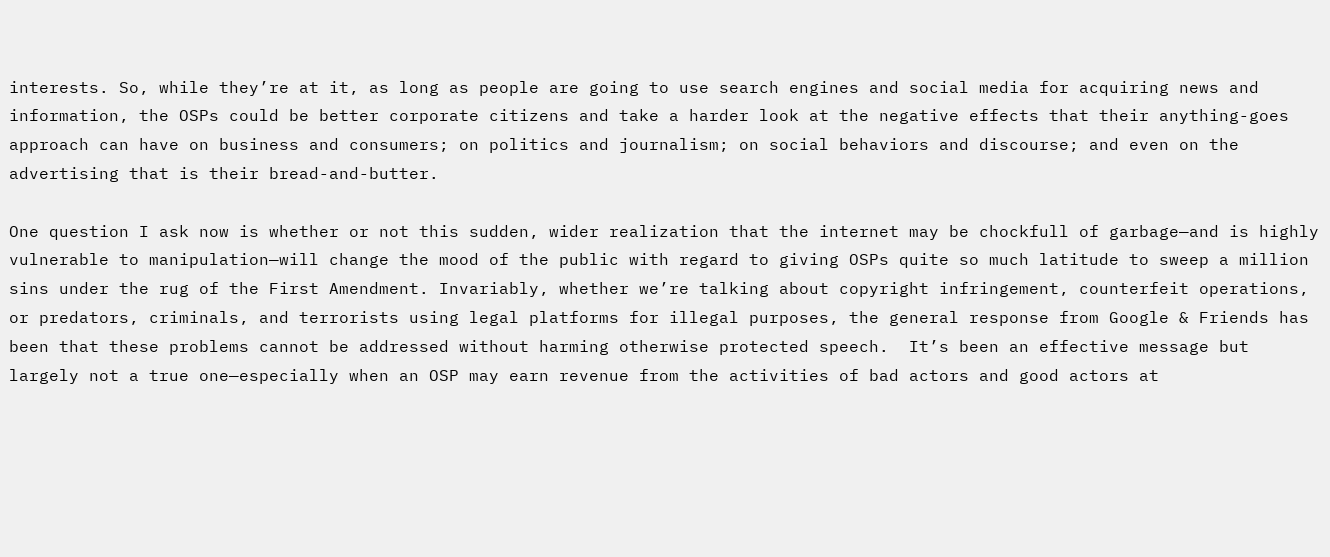interests. So, while they’re at it, as long as people are going to use search engines and social media for acquiring news and information, the OSPs could be better corporate citizens and take a harder look at the negative effects that their anything-goes approach can have on business and consumers; on politics and journalism; on social behaviors and discourse; and even on the advertising that is their bread-and-butter.

One question I ask now is whether or not this sudden, wider realization that the internet may be chockfull of garbage—and is highly vulnerable to manipulation—will change the mood of the public with regard to giving OSPs quite so much latitude to sweep a million sins under the rug of the First Amendment. Invariably, whether we’re talking about copyright infringement, counterfeit operations, or predators, criminals, and terrorists using legal platforms for illegal purposes, the general response from Google & Friends has been that these problems cannot be addressed without harming otherwise protected speech.  It’s been an effective message but largely not a true one—especially when an OSP may earn revenue from the activities of bad actors and good actors at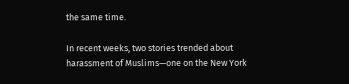the same time.

In recent weeks, two stories trended about harassment of Muslims—one on the New York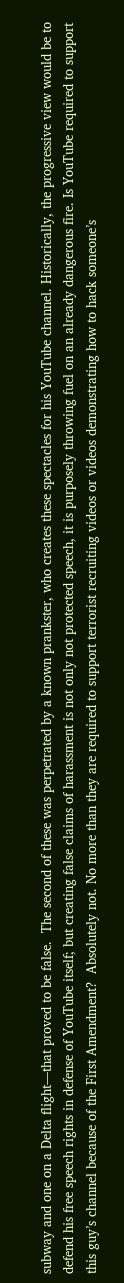subway and one on a Delta flight—that proved to be false.  The second of these was perpetrated by a known prankster, who creates these spectacles for his YouTube channel. Historically, the progressive view would be to defend his free speech rights in defense of YouTube itself; but creating false claims of harassment is not only not protected speech, it is purposely throwing fuel on an already dangerous fire. Is YouTube required to support this guy’s channel because of the First Amendment?  Absolutely not. No more than they are required to support terrorist recruiting videos or videos demonstrating how to hack someone’s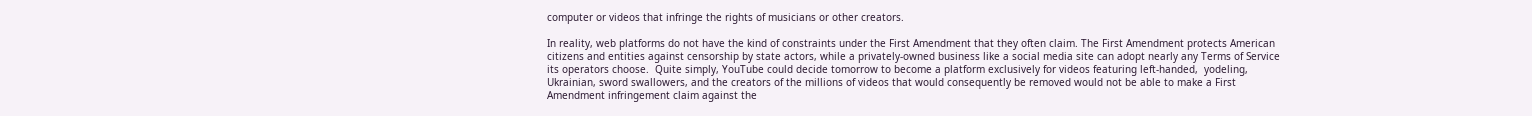computer or videos that infringe the rights of musicians or other creators.

In reality, web platforms do not have the kind of constraints under the First Amendment that they often claim. The First Amendment protects American citizens and entities against censorship by state actors, while a privately-owned business like a social media site can adopt nearly any Terms of Service its operators choose.  Quite simply, YouTube could decide tomorrow to become a platform exclusively for videos featuring left-handed,  yodeling, Ukrainian, sword swallowers, and the creators of the millions of videos that would consequently be removed would not be able to make a First Amendment infringement claim against the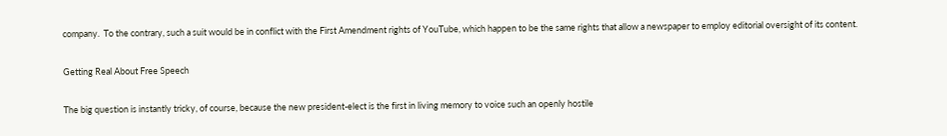company.  To the contrary, such a suit would be in conflict with the First Amendment rights of YouTube, which happen to be the same rights that allow a newspaper to employ editorial oversight of its content.

Getting Real About Free Speech

The big question is instantly tricky, of course, because the new president-elect is the first in living memory to voice such an openly hostile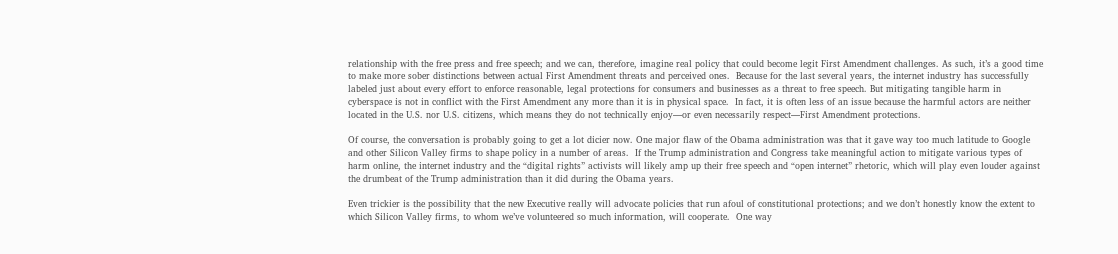relationship with the free press and free speech; and we can, therefore, imagine real policy that could become legit First Amendment challenges. As such, it’s a good time to make more sober distinctions between actual First Amendment threats and perceived ones.  Because for the last several years, the internet industry has successfully labeled just about every effort to enforce reasonable, legal protections for consumers and businesses as a threat to free speech. But mitigating tangible harm in cyberspace is not in conflict with the First Amendment any more than it is in physical space.  In fact, it is often less of an issue because the harmful actors are neither located in the U.S. nor U.S. citizens, which means they do not technically enjoy—or even necessarily respect—First Amendment protections.

Of course, the conversation is probably going to get a lot dicier now. One major flaw of the Obama administration was that it gave way too much latitude to Google and other Silicon Valley firms to shape policy in a number of areas.  If the Trump administration and Congress take meaningful action to mitigate various types of harm online, the internet industry and the “digital rights” activists will likely amp up their free speech and “open internet” rhetoric, which will play even louder against the drumbeat of the Trump administration than it did during the Obama years.

Even trickier is the possibility that the new Executive really will advocate policies that run afoul of constitutional protections; and we don’t honestly know the extent to which Silicon Valley firms, to whom we’ve volunteered so much information, will cooperate.  One way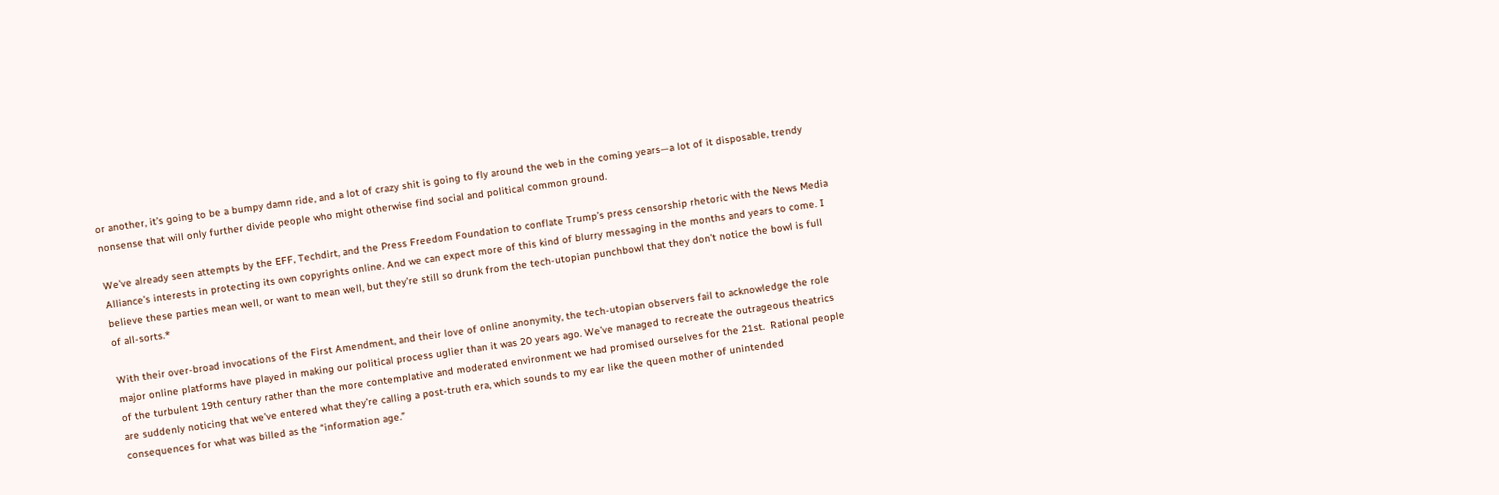or another, it’s going to be a bumpy damn ride, and a lot of crazy shit is going to fly around the web in the coming years—a lot of it disposable, trendy nonsense that will only further divide people who might otherwise find social and political common ground.

We’ve already seen attempts by the EFF, Techdirt, and the Press Freedom Foundation to conflate Trump’s press censorship rhetoric with the News Media Alliance’s interests in protecting its own copyrights online. And we can expect more of this kind of blurry messaging in the months and years to come. I believe these parties mean well, or want to mean well, but they’re still so drunk from the tech-utopian punchbowl that they don’t notice the bowl is full of all-sorts.*

With their over-broad invocations of the First Amendment, and their love of online anonymity, the tech-utopian observers fail to acknowledge the role major online platforms have played in making our political process uglier than it was 20 years ago. We’ve managed to recreate the outrageous theatrics of the turbulent 19th century rather than the more contemplative and moderated environment we had promised ourselves for the 21st.  Rational people are suddenly noticing that we’ve entered what they’re calling a post-truth era, which sounds to my ear like the queen mother of unintended consequences for what was billed as the “information age.”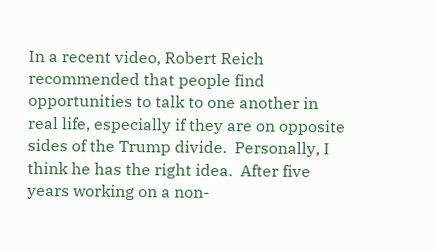In a recent video, Robert Reich recommended that people find opportunities to talk to one another in real life, especially if they are on opposite sides of the Trump divide.  Personally, I think he has the right idea.  After five years working on a non-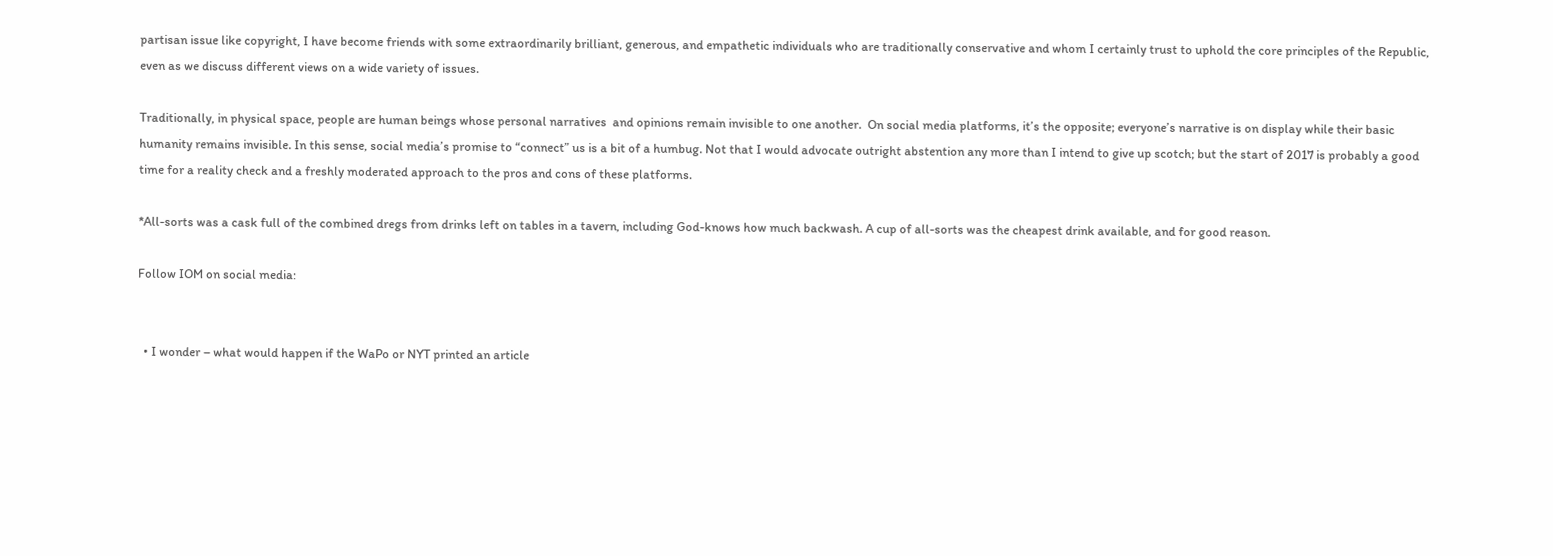partisan issue like copyright, I have become friends with some extraordinarily brilliant, generous, and empathetic individuals who are traditionally conservative and whom I certainly trust to uphold the core principles of the Republic, even as we discuss different views on a wide variety of issues.

Traditionally, in physical space, people are human beings whose personal narratives  and opinions remain invisible to one another.  On social media platforms, it’s the opposite; everyone’s narrative is on display while their basic humanity remains invisible. In this sense, social media’s promise to “connect” us is a bit of a humbug. Not that I would advocate outright abstention any more than I intend to give up scotch; but the start of 2017 is probably a good time for a reality check and a freshly moderated approach to the pros and cons of these platforms.

*All-sorts was a cask full of the combined dregs from drinks left on tables in a tavern, including God-knows how much backwash. A cup of all-sorts was the cheapest drink available, and for good reason.

Follow IOM on social media:


  • I wonder – what would happen if the WaPo or NYT printed an article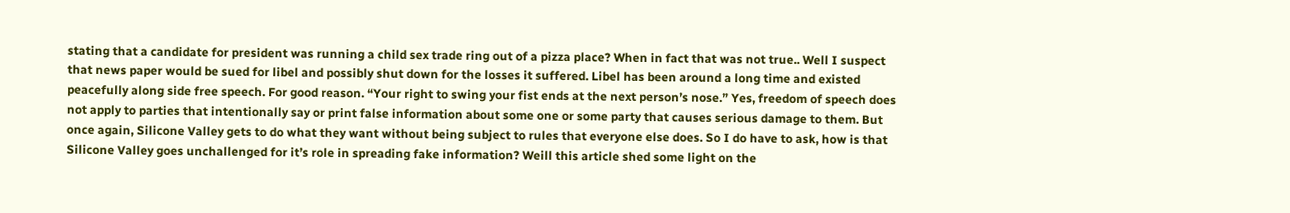stating that a candidate for president was running a child sex trade ring out of a pizza place? When in fact that was not true.. Well I suspect that news paper would be sued for libel and possibly shut down for the losses it suffered. Libel has been around a long time and existed peacefully along side free speech. For good reason. “Your right to swing your fist ends at the next person’s nose.” Yes, freedom of speech does not apply to parties that intentionally say or print false information about some one or some party that causes serious damage to them. But once again, Silicone Valley gets to do what they want without being subject to rules that everyone else does. So I do have to ask, how is that Silicone Valley goes unchallenged for it’s role in spreading fake information? Weill this article shed some light on the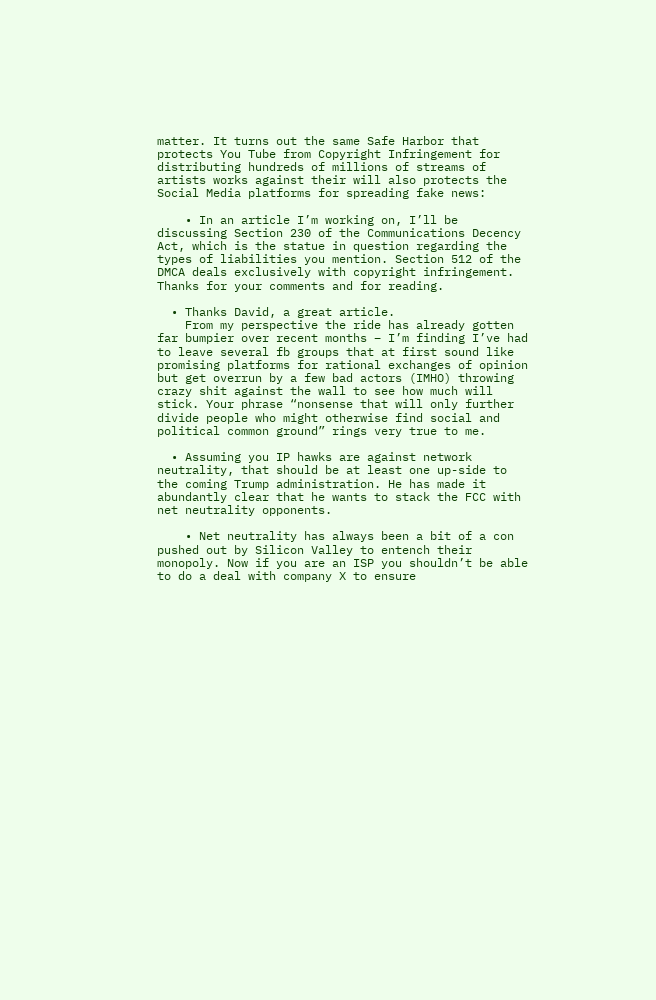matter. It turns out the same Safe Harbor that protects You Tube from Copyright Infringement for distributing hundreds of millions of streams of artists works against their will also protects the Social Media platforms for spreading fake news:

    • In an article I’m working on, I’ll be discussing Section 230 of the Communications Decency Act, which is the statue in question regarding the types of liabilities you mention. Section 512 of the DMCA deals exclusively with copyright infringement. Thanks for your comments and for reading.

  • Thanks David, a great article.
    From my perspective the ride has already gotten far bumpier over recent months – I’m finding I’ve had to leave several fb groups that at first sound like promising platforms for rational exchanges of opinion but get overrun by a few bad actors (IMHO) throwing crazy shit against the wall to see how much will stick. Your phrase “nonsense that will only further divide people who might otherwise find social and political common ground” rings very true to me.

  • Assuming you IP hawks are against network neutrality, that should be at least one up-side to the coming Trump administration. He has made it abundantly clear that he wants to stack the FCC with net neutrality opponents.

    • Net neutrality has always been a bit of a con pushed out by Silicon Valley to entench their monopoly. Now if you are an ISP you shouldn’t be able to do a deal with company X to ensure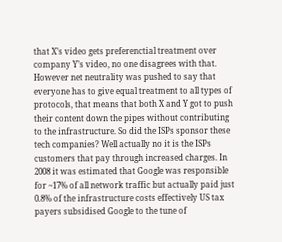that X’s video gets preferenctial treatment over company Y’s video, no one disagrees with that. However net neutrality was pushed to say that everyone has to give equal treatment to all types of protocols, that means that both X and Y got to push their content down the pipes without contributing to the infrastructure. So did the ISPs sponsor these tech companies? Well actually no it is the ISPs customers that pay through increased charges. In 2008 it was estimated that Google was responsible for ~17% of all network traffic but actually paid just 0.8% of the infrastructure costs effectively US tax payers subsidised Google to the tune of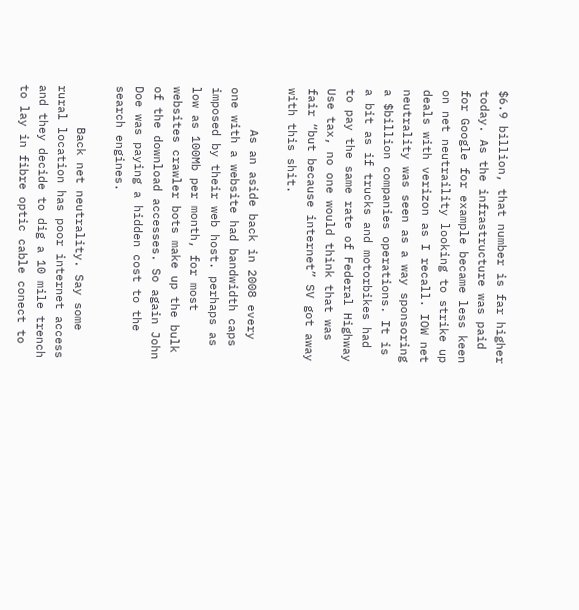$6.9 billion, that number is far higher today. As the infrastructure was paid for Google for example became less keen on net neutraility looking to strike up deals with verizon as I recall. IOW net neutrality was seen as a way sponsoring a $billion companies operations. It is a bit as if trucks and motorbikes had to pay the same rate of Federal Highway Use tax, no one would think that was fair “but because internet” SV got away with this shit.

      As an aside back in 2008 every one with a website had bandwidth caps imposed by their web host. perhaps as low as 100Mb per month, for most websites crawler bots make up the bulk of the download accesses. So again John Doe was paying a hidden cost to the search engines.

      Back net neutrality. Say some rural location has poor internet access and they decide to dig a 10 mile trench to lay in fibre optic cable conect to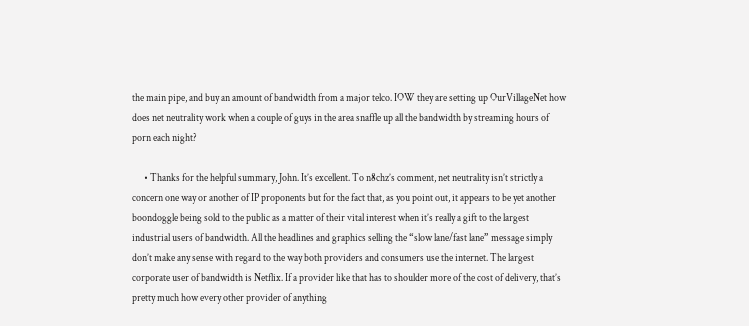the main pipe, and buy an amount of bandwidth from a major telco. IOW they are setting up OurVillageNet how does net neutrality work when a couple of guys in the area snaffle up all the bandwidth by streaming hours of porn each night?

      • Thanks for the helpful summary, John. It’s excellent. To n8chz’s comment, net neutrality isn’t strictly a concern one way or another of IP proponents but for the fact that, as you point out, it appears to be yet another boondoggle being sold to the public as a matter of their vital interest when it’s really a gift to the largest industrial users of bandwidth. All the headlines and graphics selling the “slow lane/fast lane” message simply don’t make any sense with regard to the way both providers and consumers use the internet. The largest corporate user of bandwidth is Netflix. If a provider like that has to shoulder more of the cost of delivery, that’s pretty much how every other provider of anything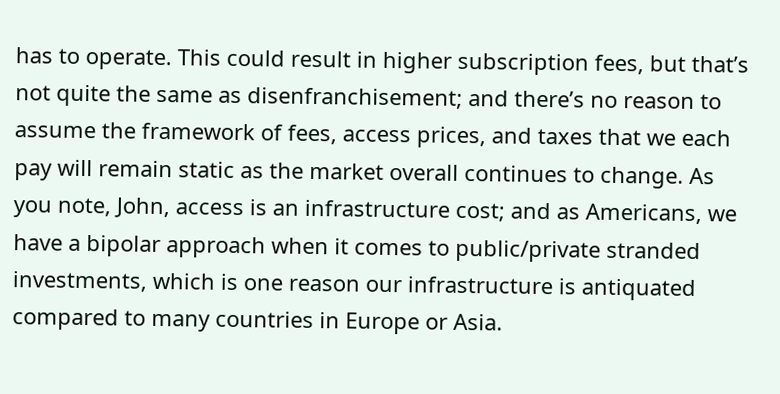has to operate. This could result in higher subscription fees, but that’s not quite the same as disenfranchisement; and there’s no reason to assume the framework of fees, access prices, and taxes that we each pay will remain static as the market overall continues to change. As you note, John, access is an infrastructure cost; and as Americans, we have a bipolar approach when it comes to public/private stranded investments, which is one reason our infrastructure is antiquated compared to many countries in Europe or Asia.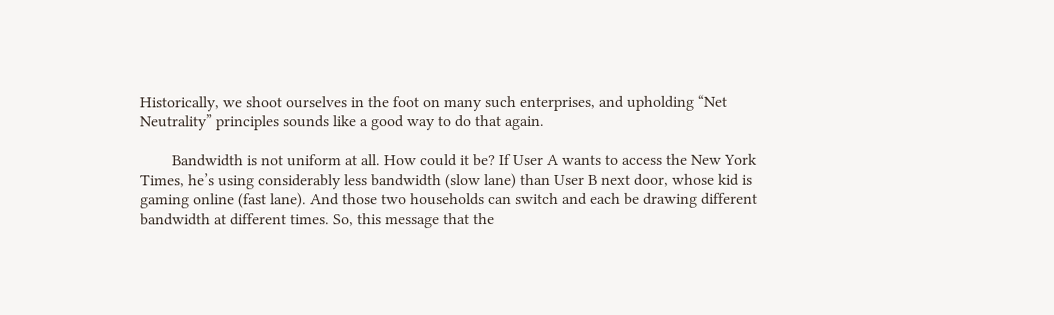Historically, we shoot ourselves in the foot on many such enterprises, and upholding “Net Neutrality” principles sounds like a good way to do that again.

        Bandwidth is not uniform at all. How could it be? If User A wants to access the New York Times, he’s using considerably less bandwidth (slow lane) than User B next door, whose kid is gaming online (fast lane). And those two households can switch and each be drawing different bandwidth at different times. So, this message that the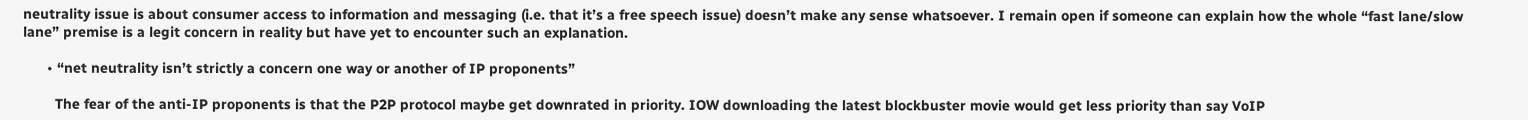neutrality issue is about consumer access to information and messaging (i.e. that it’s a free speech issue) doesn’t make any sense whatsoever. I remain open if someone can explain how the whole “fast lane/slow lane” premise is a legit concern in reality but have yet to encounter such an explanation.

      • “net neutrality isn’t strictly a concern one way or another of IP proponents”

        The fear of the anti-IP proponents is that the P2P protocol maybe get downrated in priority. IOW downloading the latest blockbuster movie would get less priority than say VoIP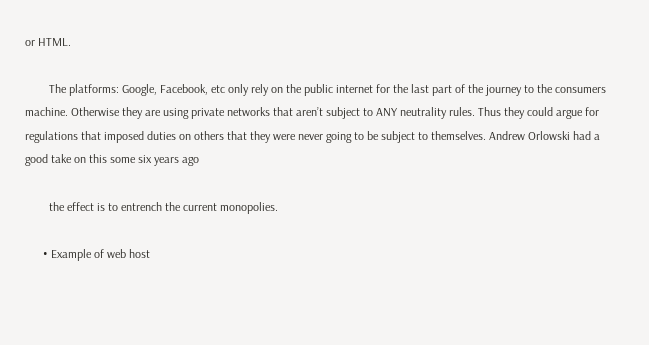or HTML.

        The platforms: Google, Facebook, etc only rely on the public internet for the last part of the journey to the consumers machine. Otherwise they are using private networks that aren’t subject to ANY neutrality rules. Thus they could argue for regulations that imposed duties on others that they were never going to be subject to themselves. Andrew Orlowski had a good take on this some six years ago

        the effect is to entrench the current monopolies.

      • Example of web host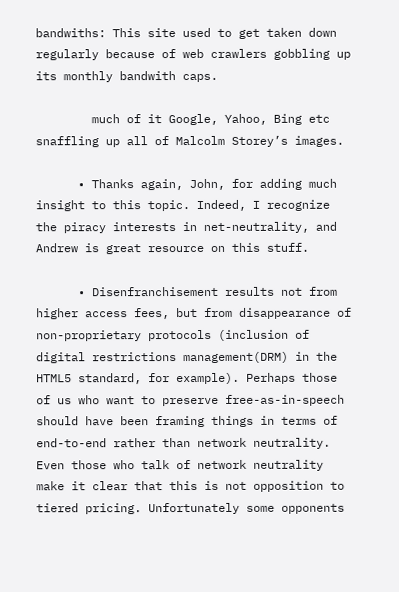bandwiths: This site used to get taken down regularly because of web crawlers gobbling up its monthly bandwith caps.

        much of it Google, Yahoo, Bing etc snaffling up all of Malcolm Storey’s images.

      • Thanks again, John, for adding much insight to this topic. Indeed, I recognize the piracy interests in net-neutrality, and Andrew is great resource on this stuff.

      • Disenfranchisement results not from higher access fees, but from disappearance of non-proprietary protocols (inclusion of digital restrictions management(DRM) in the HTML5 standard, for example). Perhaps those of us who want to preserve free-as-in-speech should have been framing things in terms of end-to-end rather than network neutrality. Even those who talk of network neutrality make it clear that this is not opposition to tiered pricing. Unfortunately some opponents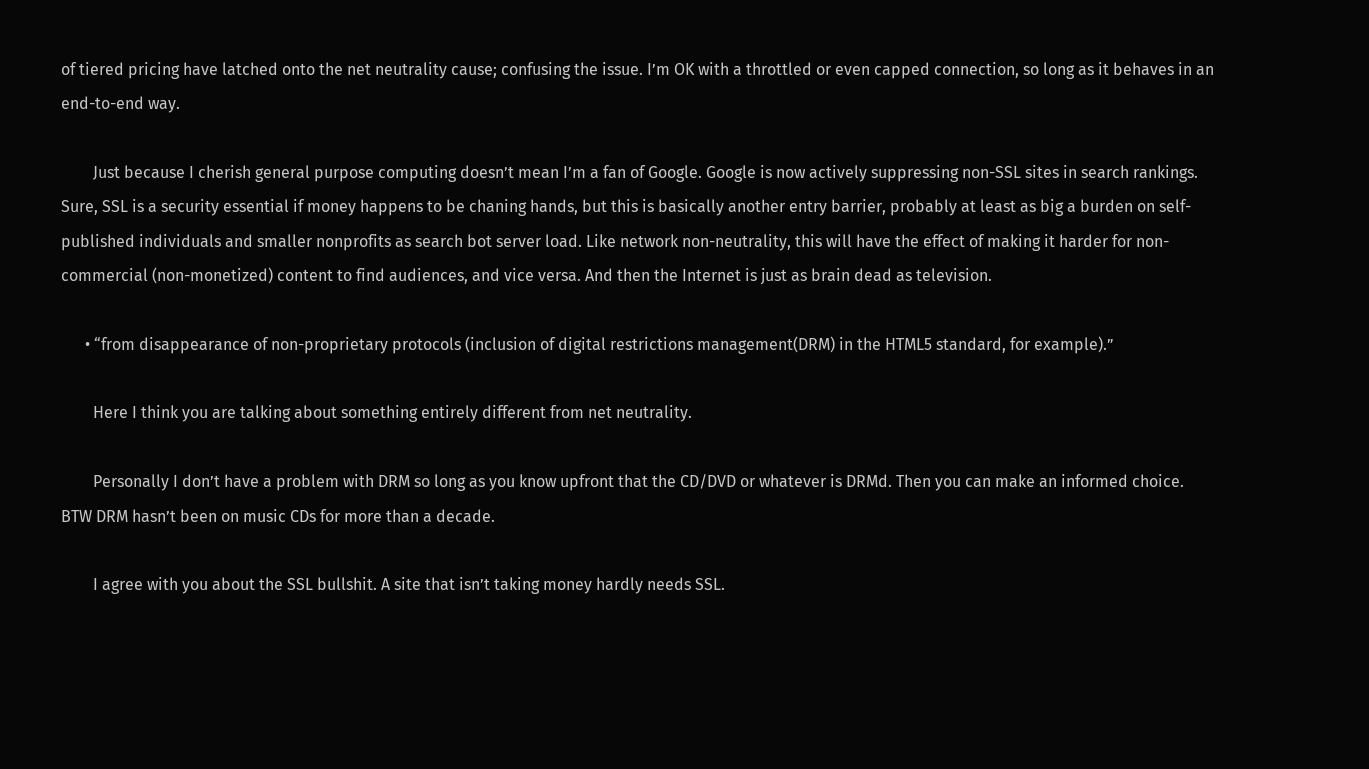of tiered pricing have latched onto the net neutrality cause; confusing the issue. I’m OK with a throttled or even capped connection, so long as it behaves in an end-to-end way.

        Just because I cherish general purpose computing doesn’t mean I’m a fan of Google. Google is now actively suppressing non-SSL sites in search rankings. Sure, SSL is a security essential if money happens to be chaning hands, but this is basically another entry barrier, probably at least as big a burden on self-published individuals and smaller nonprofits as search bot server load. Like network non-neutrality, this will have the effect of making it harder for non-commercial (non-monetized) content to find audiences, and vice versa. And then the Internet is just as brain dead as television.

      • “from disappearance of non-proprietary protocols (inclusion of digital restrictions management(DRM) in the HTML5 standard, for example).”

        Here I think you are talking about something entirely different from net neutrality.

        Personally I don’t have a problem with DRM so long as you know upfront that the CD/DVD or whatever is DRMd. Then you can make an informed choice. BTW DRM hasn’t been on music CDs for more than a decade.

        I agree with you about the SSL bullshit. A site that isn’t taking money hardly needs SSL.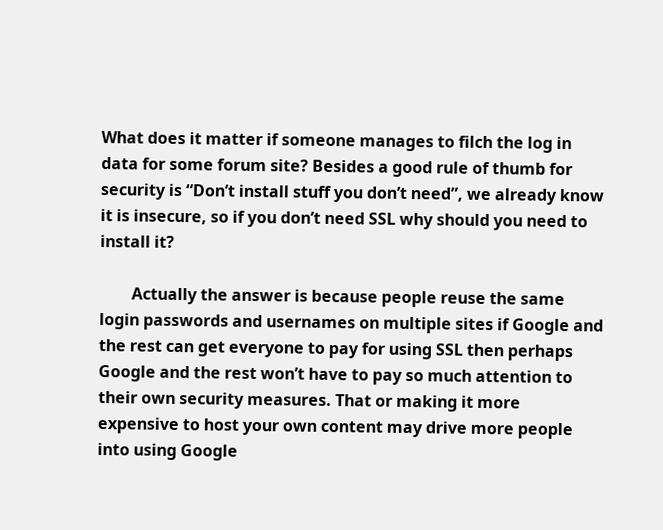What does it matter if someone manages to filch the log in data for some forum site? Besides a good rule of thumb for security is “Don’t install stuff you don’t need”, we already know it is insecure, so if you don’t need SSL why should you need to install it?

        Actually the answer is because people reuse the same login passwords and usernames on multiple sites if Google and the rest can get everyone to pay for using SSL then perhaps Google and the rest won’t have to pay so much attention to their own security measures. That or making it more expensive to host your own content may drive more people into using Google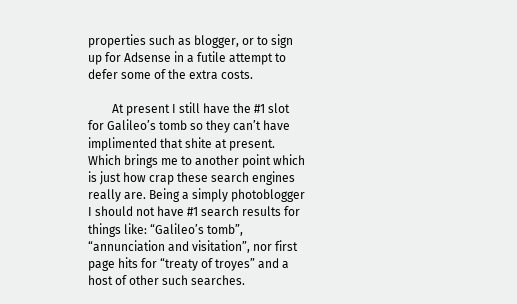properties such as blogger, or to sign up for Adsense in a futile attempt to defer some of the extra costs.

        At present I still have the #1 slot for Galileo’s tomb so they can’t have implimented that shite at present. Which brings me to another point which is just how crap these search engines really are. Being a simply photoblogger I should not have #1 search results for things like: “Galileo’s tomb”, “annunciation and visitation”, nor first page hits for “treaty of troyes” and a host of other such searches.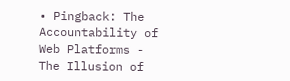• Pingback: The Accountability of Web Platforms - The Illusion of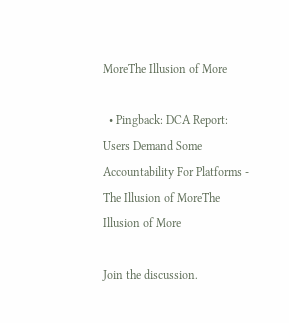MoreThe Illusion of More

  • Pingback: DCA Report: Users Demand Some Accountability For Platforms - The Illusion of MoreThe Illusion of More

Join the discussion.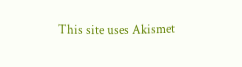This site uses Akismet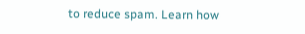to reduce spam. Learn how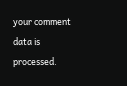your comment data is processed.